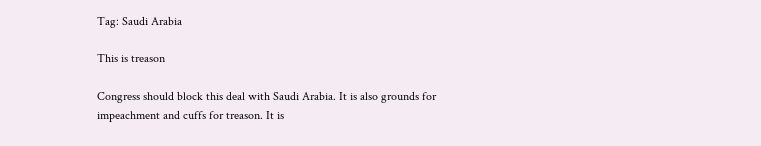Tag: Saudi Arabia

This is treason

Congress should block this deal with Saudi Arabia. It is also grounds for impeachment and cuffs for treason. It is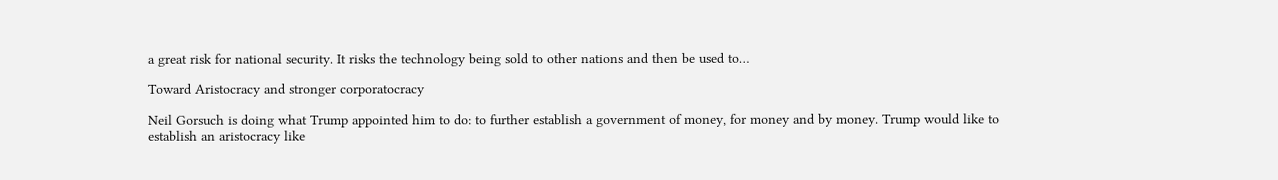a great risk for national security. It risks the technology being sold to other nations and then be used to…

Toward Aristocracy and stronger corporatocracy

Neil Gorsuch is doing what Trump appointed him to do: to further establish a government of money, for money and by money. Trump would like to establish an aristocracy like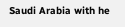Saudi Arabia with he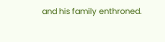and his family enthroned.